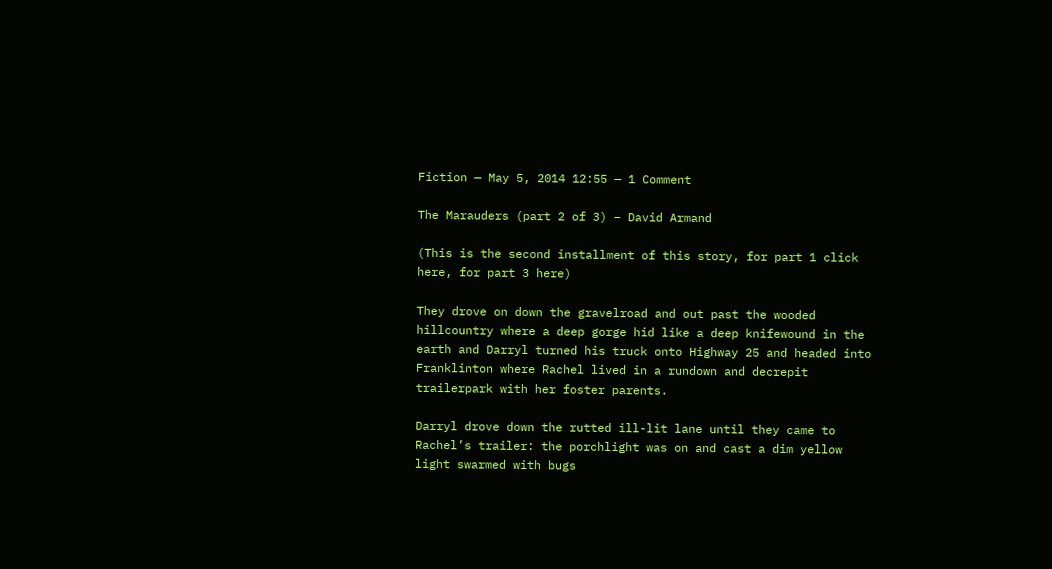Fiction — May 5, 2014 12:55 — 1 Comment

The Marauders (part 2 of 3) – David Armand

(This is the second installment of this story, for part 1 click here, for part 3 here)

They drove on down the gravelroad and out past the wooded hillcountry where a deep gorge hid like a deep knifewound in the earth and Darryl turned his truck onto Highway 25 and headed into Franklinton where Rachel lived in a rundown and decrepit trailerpark with her foster parents.

Darryl drove down the rutted ill-lit lane until they came to Rachel’s trailer: the porchlight was on and cast a dim yellow light swarmed with bugs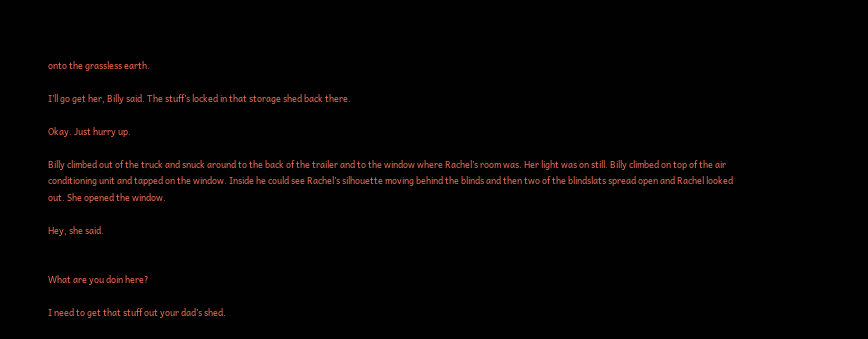onto the grassless earth.

I’ll go get her, Billy said. The stuff’s locked in that storage shed back there.

Okay. Just hurry up.

Billy climbed out of the truck and snuck around to the back of the trailer and to the window where Rachel’s room was. Her light was on still. Billy climbed on top of the air conditioning unit and tapped on the window. Inside he could see Rachel’s silhouette moving behind the blinds and then two of the blindslats spread open and Rachel looked out. She opened the window.

Hey, she said.


What are you doin here?

I need to get that stuff out your dad’s shed.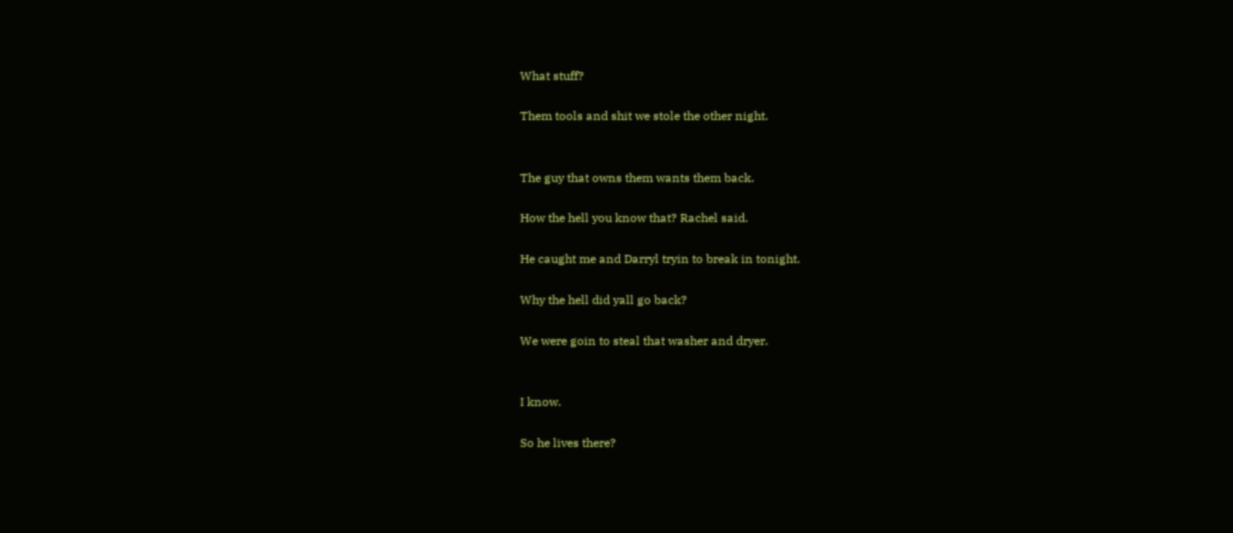What stuff?

Them tools and shit we stole the other night.


The guy that owns them wants them back.

How the hell you know that? Rachel said.

He caught me and Darryl tryin to break in tonight.

Why the hell did yall go back?

We were goin to steal that washer and dryer.


I know.

So he lives there?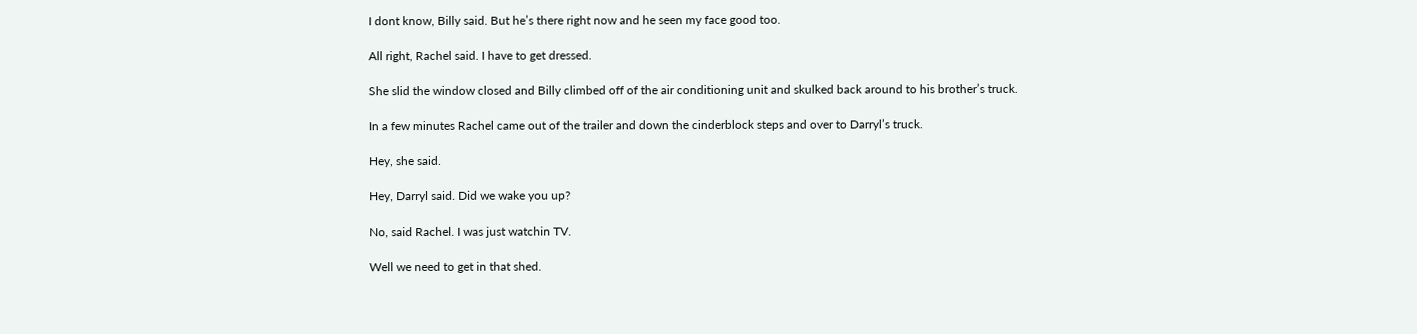I dont know, Billy said. But he’s there right now and he seen my face good too.

All right, Rachel said. I have to get dressed.

She slid the window closed and Billy climbed off of the air conditioning unit and skulked back around to his brother’s truck.

In a few minutes Rachel came out of the trailer and down the cinderblock steps and over to Darryl’s truck.

Hey, she said.

Hey, Darryl said. Did we wake you up?

No, said Rachel. I was just watchin TV.

Well we need to get in that shed.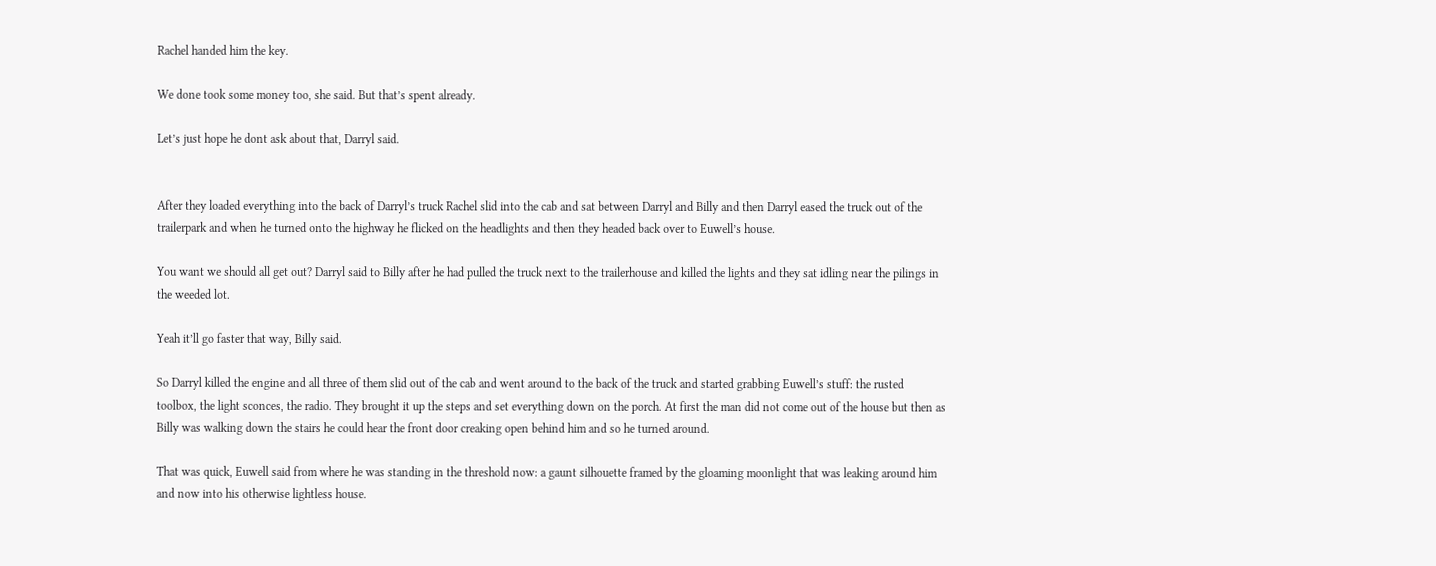Rachel handed him the key.

We done took some money too, she said. But that’s spent already.

Let’s just hope he dont ask about that, Darryl said.


After they loaded everything into the back of Darryl’s truck Rachel slid into the cab and sat between Darryl and Billy and then Darryl eased the truck out of the trailerpark and when he turned onto the highway he flicked on the headlights and then they headed back over to Euwell’s house.

You want we should all get out? Darryl said to Billy after he had pulled the truck next to the trailerhouse and killed the lights and they sat idling near the pilings in the weeded lot.

Yeah it’ll go faster that way, Billy said.

So Darryl killed the engine and all three of them slid out of the cab and went around to the back of the truck and started grabbing Euwell’s stuff: the rusted toolbox, the light sconces, the radio. They brought it up the steps and set everything down on the porch. At first the man did not come out of the house but then as Billy was walking down the stairs he could hear the front door creaking open behind him and so he turned around.

That was quick, Euwell said from where he was standing in the threshold now: a gaunt silhouette framed by the gloaming moonlight that was leaking around him and now into his otherwise lightless house.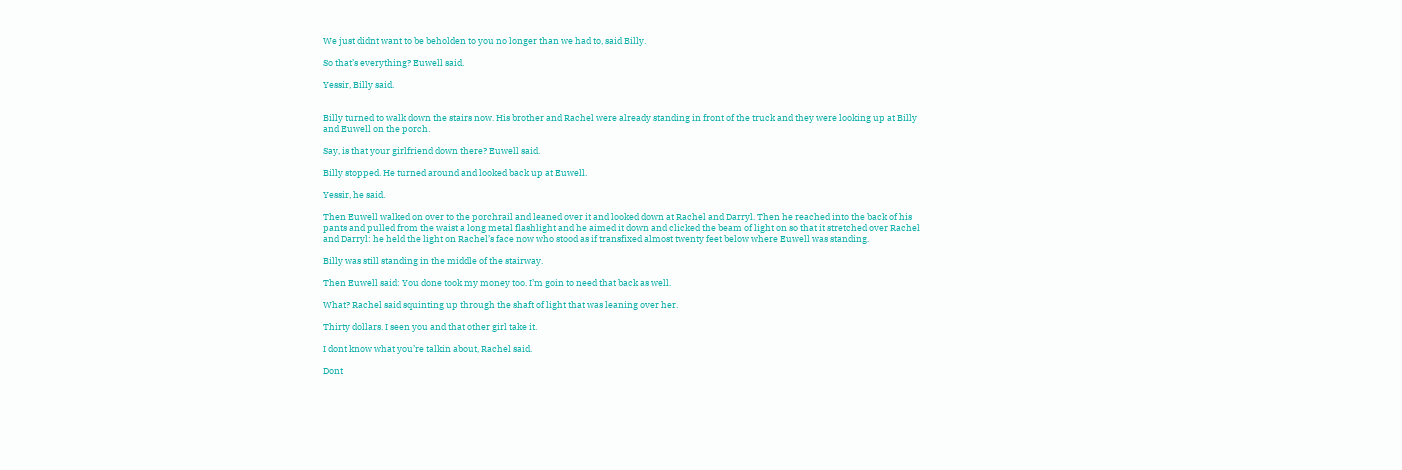We just didnt want to be beholden to you no longer than we had to, said Billy.

So that’s everything? Euwell said.

Yessir, Billy said.


Billy turned to walk down the stairs now. His brother and Rachel were already standing in front of the truck and they were looking up at Billy and Euwell on the porch.

Say, is that your girlfriend down there? Euwell said.

Billy stopped. He turned around and looked back up at Euwell.

Yessir, he said.

Then Euwell walked on over to the porchrail and leaned over it and looked down at Rachel and Darryl. Then he reached into the back of his pants and pulled from the waist a long metal flashlight and he aimed it down and clicked the beam of light on so that it stretched over Rachel and Darryl: he held the light on Rachel’s face now who stood as if transfixed almost twenty feet below where Euwell was standing.

Billy was still standing in the middle of the stairway.

Then Euwell said: You done took my money too. I’m goin to need that back as well.

What? Rachel said squinting up through the shaft of light that was leaning over her.

Thirty dollars. I seen you and that other girl take it.

I dont know what you’re talkin about, Rachel said.

Dont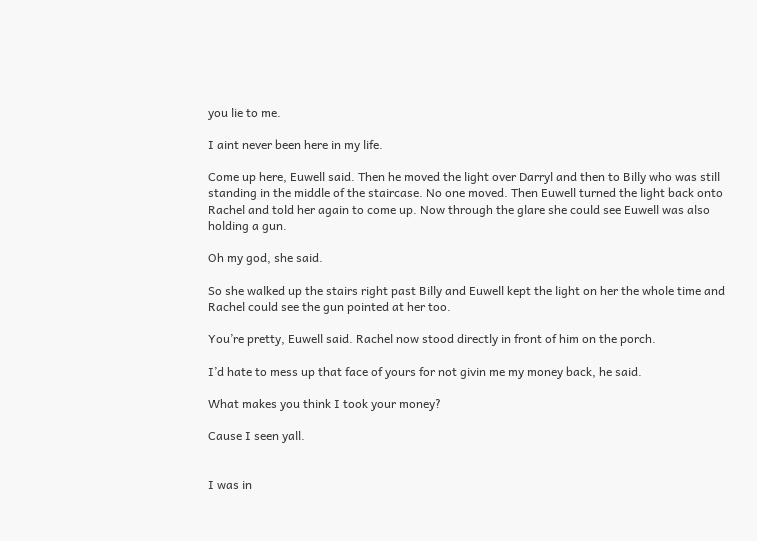you lie to me.

I aint never been here in my life.

Come up here, Euwell said. Then he moved the light over Darryl and then to Billy who was still standing in the middle of the staircase. No one moved. Then Euwell turned the light back onto Rachel and told her again to come up. Now through the glare she could see Euwell was also holding a gun.

Oh my god, she said.

So she walked up the stairs right past Billy and Euwell kept the light on her the whole time and Rachel could see the gun pointed at her too.

You’re pretty, Euwell said. Rachel now stood directly in front of him on the porch.

I’d hate to mess up that face of yours for not givin me my money back, he said.

What makes you think I took your money?

Cause I seen yall.


I was in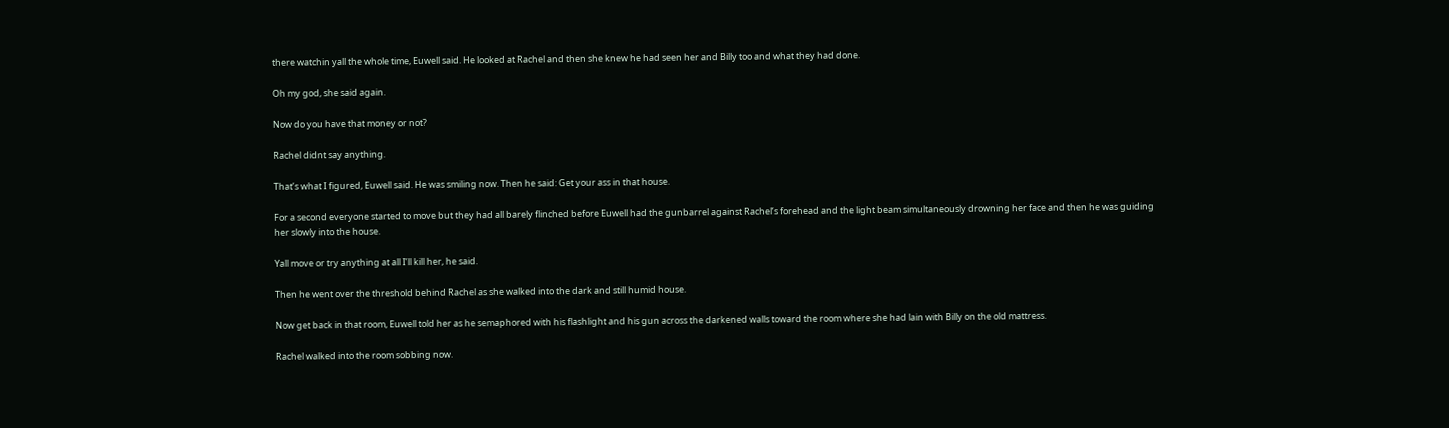there watchin yall the whole time, Euwell said. He looked at Rachel and then she knew he had seen her and Billy too and what they had done.

Oh my god, she said again.

Now do you have that money or not?

Rachel didnt say anything.

That’s what I figured, Euwell said. He was smiling now. Then he said: Get your ass in that house.

For a second everyone started to move but they had all barely flinched before Euwell had the gunbarrel against Rachel’s forehead and the light beam simultaneously drowning her face and then he was guiding her slowly into the house.

Yall move or try anything at all I’ll kill her, he said.

Then he went over the threshold behind Rachel as she walked into the dark and still humid house.

Now get back in that room, Euwell told her as he semaphored with his flashlight and his gun across the darkened walls toward the room where she had lain with Billy on the old mattress.

Rachel walked into the room sobbing now.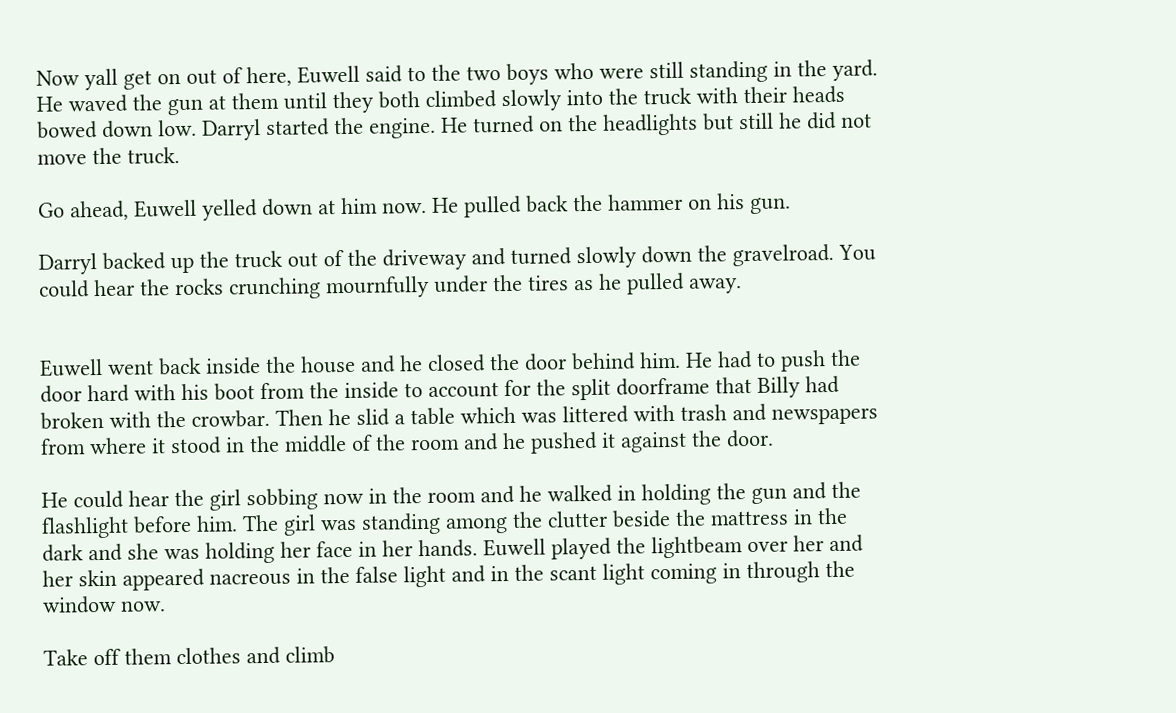Now yall get on out of here, Euwell said to the two boys who were still standing in the yard. He waved the gun at them until they both climbed slowly into the truck with their heads bowed down low. Darryl started the engine. He turned on the headlights but still he did not move the truck.

Go ahead, Euwell yelled down at him now. He pulled back the hammer on his gun.

Darryl backed up the truck out of the driveway and turned slowly down the gravelroad. You could hear the rocks crunching mournfully under the tires as he pulled away.


Euwell went back inside the house and he closed the door behind him. He had to push the door hard with his boot from the inside to account for the split doorframe that Billy had broken with the crowbar. Then he slid a table which was littered with trash and newspapers from where it stood in the middle of the room and he pushed it against the door.

He could hear the girl sobbing now in the room and he walked in holding the gun and the flashlight before him. The girl was standing among the clutter beside the mattress in the dark and she was holding her face in her hands. Euwell played the lightbeam over her and her skin appeared nacreous in the false light and in the scant light coming in through the window now.

Take off them clothes and climb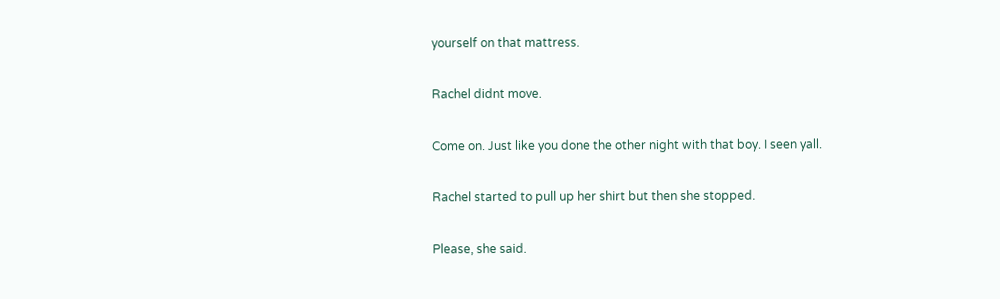yourself on that mattress.

Rachel didnt move.

Come on. Just like you done the other night with that boy. I seen yall.

Rachel started to pull up her shirt but then she stopped.

Please, she said.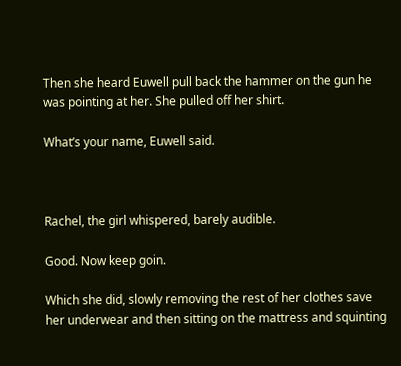Then she heard Euwell pull back the hammer on the gun he was pointing at her. She pulled off her shirt.

What’s your name, Euwell said.



Rachel, the girl whispered, barely audible.

Good. Now keep goin.

Which she did, slowly removing the rest of her clothes save her underwear and then sitting on the mattress and squinting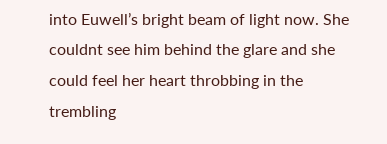into Euwell’s bright beam of light now. She couldnt see him behind the glare and she could feel her heart throbbing in the trembling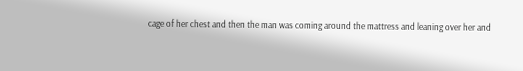cage of her chest and then the man was coming around the mattress and leaning over her and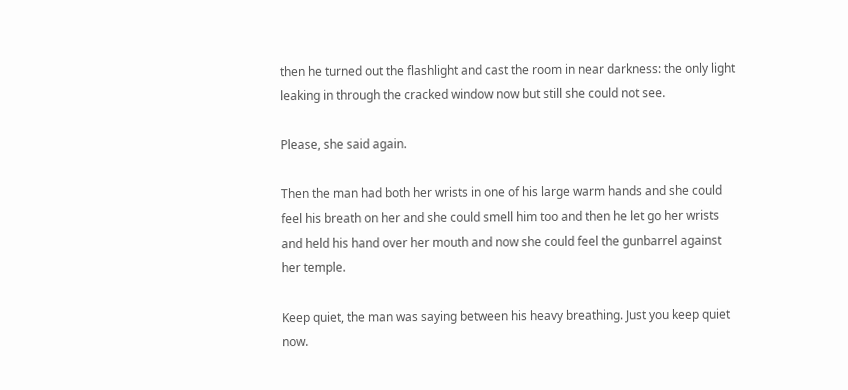then he turned out the flashlight and cast the room in near darkness: the only light leaking in through the cracked window now but still she could not see.

Please, she said again.

Then the man had both her wrists in one of his large warm hands and she could feel his breath on her and she could smell him too and then he let go her wrists and held his hand over her mouth and now she could feel the gunbarrel against her temple.

Keep quiet, the man was saying between his heavy breathing. Just you keep quiet now.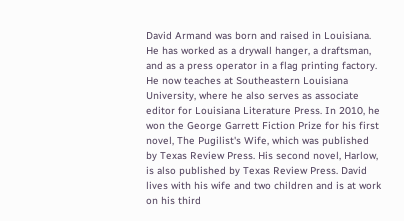David Armand was born and raised in Louisiana. He has worked as a drywall hanger, a draftsman, and as a press operator in a flag printing factory. He now teaches at Southeastern Louisiana University, where he also serves as associate editor for Louisiana Literature Press. In 2010, he won the George Garrett Fiction Prize for his first novel, The Pugilist's Wife, which was published by Texas Review Press. His second novel, Harlow, is also published by Texas Review Press. David lives with his wife and two children and is at work on his third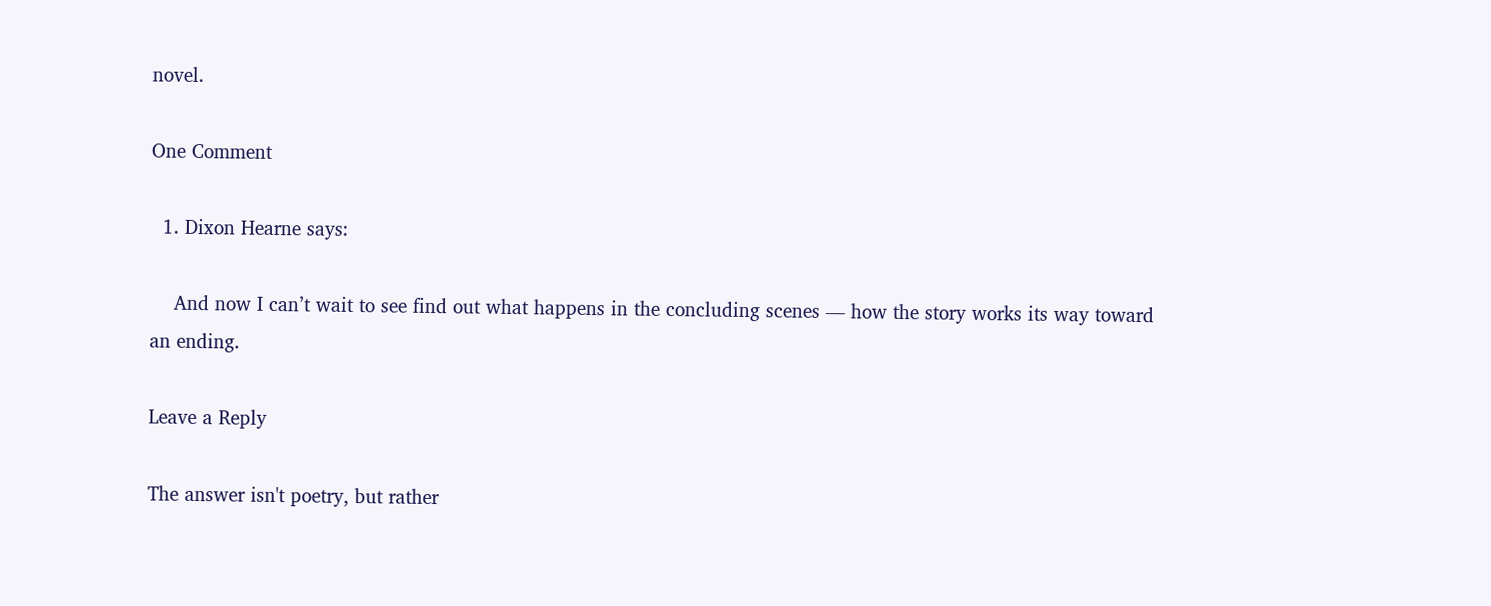novel.

One Comment

  1. Dixon Hearne says:

    And now I can’t wait to see find out what happens in the concluding scenes — how the story works its way toward an ending.

Leave a Reply

The answer isn't poetry, but rather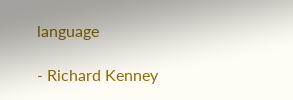language

- Richard Kenney